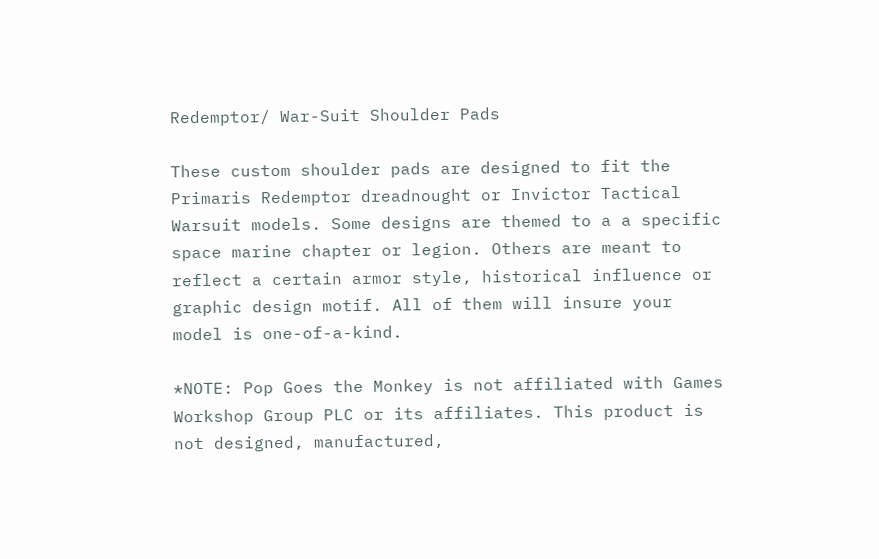Redemptor/ War-Suit Shoulder Pads

These custom shoulder pads are designed to fit the Primaris Redemptor dreadnought or Invictor Tactical Warsuit models. Some designs are themed to a a specific space marine chapter or legion. Others are meant to reflect a certain armor style, historical influence or graphic design motif. All of them will insure your model is one-of-a-kind.

*NOTE: Pop Goes the Monkey is not affiliated with Games Workshop Group PLC or its affiliates. This product is not designed, manufactured,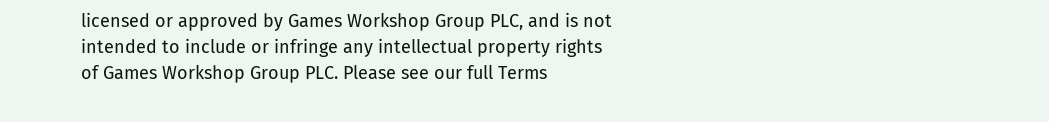licensed or approved by Games Workshop Group PLC, and is not intended to include or infringe any intellectual property rights of Games Workshop Group PLC. Please see our full Terms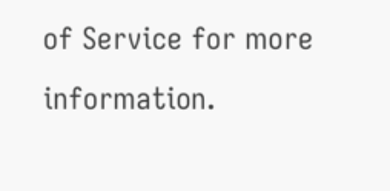of Service for more information.